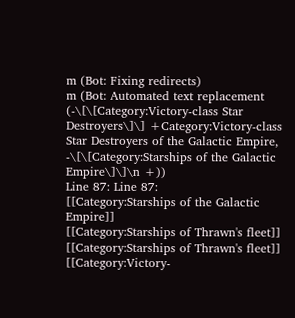m (Bot: Fixing redirects)
m (Bot: Automated text replacement (-\[\[Category:Victory-class Star Destroyers\]\] +Category:Victory-class Star Destroyers of the Galactic Empire, -\[\[Category:Starships of the Galactic Empire\]\]\n +))
Line 87: Line 87:
[[Category:Starships of the Galactic Empire]]
[[Category:Starships of Thrawn's fleet]]
[[Category:Starships of Thrawn's fleet]]
[[Category:Victory-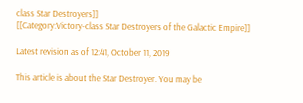class Star Destroyers]]
[[Category:Victory-class Star Destroyers of the Galactic Empire]]

Latest revision as of 12:41, October 11, 2019

This article is about the Star Destroyer. You may be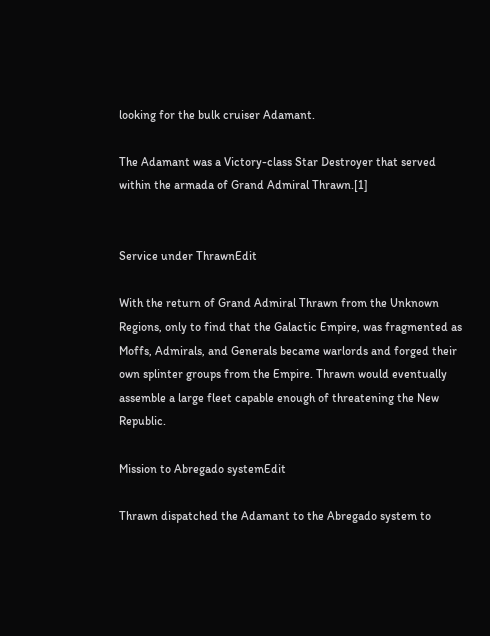looking for the bulk cruiser Adamant.

The Adamant was a Victory-class Star Destroyer that served within the armada of Grand Admiral Thrawn.[1]


Service under ThrawnEdit

With the return of Grand Admiral Thrawn from the Unknown Regions, only to find that the Galactic Empire, was fragmented as Moffs, Admirals, and Generals became warlords and forged their own splinter groups from the Empire. Thrawn would eventually assemble a large fleet capable enough of threatening the New Republic.

Mission to Abregado systemEdit

Thrawn dispatched the Adamant to the Abregado system to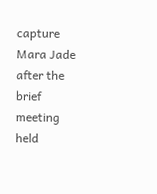capture Mara Jade after the brief meeting held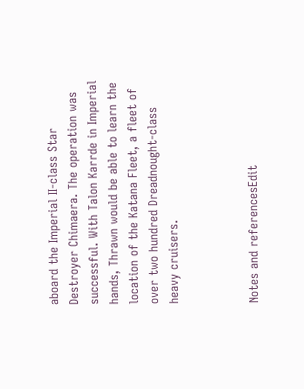aboard the Imperial II-class Star Destroyer Chimaera. The operation was successful. With Talon Karrde in Imperial hands, Thrawn would be able to learn the location of the Katana Fleet, a fleet of over two hundred Dreadnought-class heavy cruisers.



Notes and referencesEdit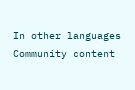In other languages
Community content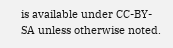is available under CC-BY-SA unless otherwise noted.